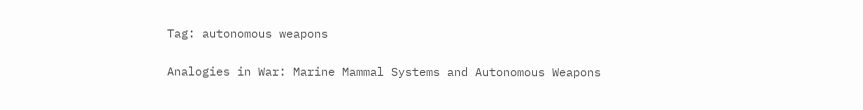Tag: autonomous weapons

Analogies in War: Marine Mammal Systems and Autonomous Weapons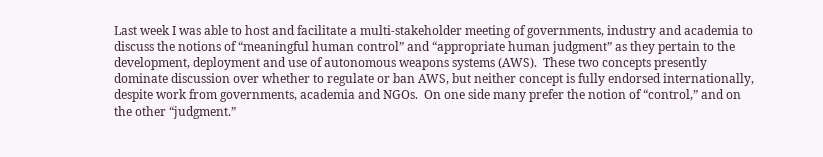Last week I was able to host and facilitate a multi-stakeholder meeting of governments, industry and academia to discuss the notions of “meaningful human control” and “appropriate human judgment” as they pertain to the development, deployment and use of autonomous weapons systems (AWS).  These two concepts presently dominate discussion over whether to regulate or ban AWS, but neither concept is fully endorsed internationally, despite work from governments, academia and NGOs.  On one side many prefer the notion of “control,” and on the other “judgment.”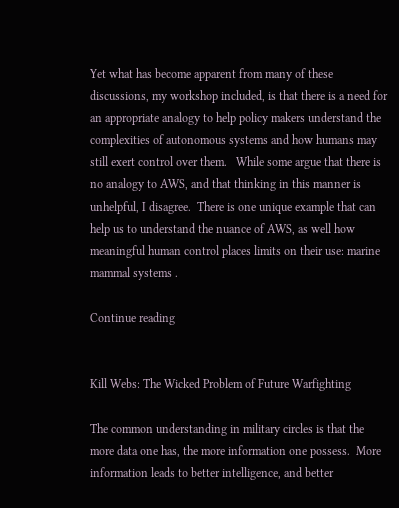Yet what has become apparent from many of these discussions, my workshop included, is that there is a need for an appropriate analogy to help policy makers understand the complexities of autonomous systems and how humans may still exert control over them.   While some argue that there is no analogy to AWS, and that thinking in this manner is unhelpful, I disagree.  There is one unique example that can help us to understand the nuance of AWS, as well how meaningful human control places limits on their use: marine mammal systems .

Continue reading


Kill Webs: The Wicked Problem of Future Warfighting

The common understanding in military circles is that the more data one has, the more information one possess.  More information leads to better intelligence, and better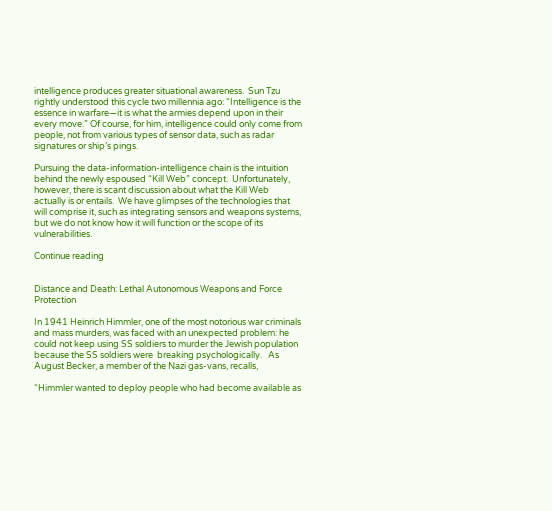intelligence produces greater situational awareness.  Sun Tzu rightly understood this cycle two millennia ago: “Intelligence is the essence in warfare—it is what the armies depend upon in their every move.” Of course, for him, intelligence could only come from people, not from various types of sensor data, such as radar signatures or ship’s pings.

Pursuing the data-information-intelligence chain is the intuition behind the newly espoused “Kill Web” concept.  Unfortunately, however, there is scant discussion about what the Kill Web actually is or entails.  We have glimpses of the technologies that will comprise it, such as integrating sensors and weapons systems, but we do not know how it will function or the scope of its vulnerabilities.

Continue reading


Distance and Death: Lethal Autonomous Weapons and Force Protection

In 1941 Heinrich Himmler, one of the most notorious war criminals and mass murders, was faced with an unexpected problem: he could not keep using SS soldiers to murder the Jewish population because the SS soldiers were  breaking psychologically.   As August Becker, a member of the Nazi gas-vans, recalls,

“Himmler wanted to deploy people who had become available as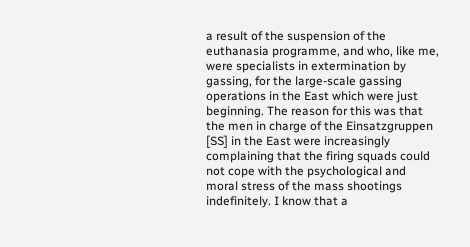a result of the suspension of the euthanasia programme, and who, like me, were specialists in extermination by gassing, for the large-scale gassing operations in the East which were just beginning. The reason for this was that the men in charge of the Einsatzgruppen [SS] in the East were increasingly complaining that the firing squads could not cope with the psychological and moral stress of the mass shootings indefinitely. I know that a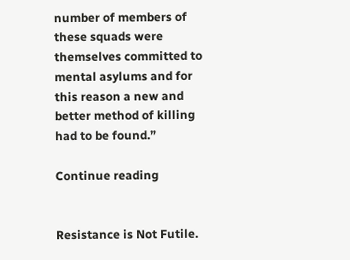number of members of these squads were themselves committed to mental asylums and for this reason a new and better method of killing had to be found.”

Continue reading


Resistance is Not Futile.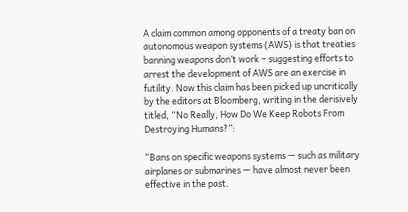A claim common among opponents of a treaty ban on autonomous weapon systems (AWS) is that treaties banning weapons don’t work – suggesting efforts to arrest the development of AWS are an exercise in futility. Now this claim has been picked up uncritically by the editors at Bloomberg, writing in the derisively titled, “No Really, How Do We Keep Robots From Destroying Humans?”:

“Bans on specific weapons systems — such as military airplanes or submarines — have almost never been effective in the past.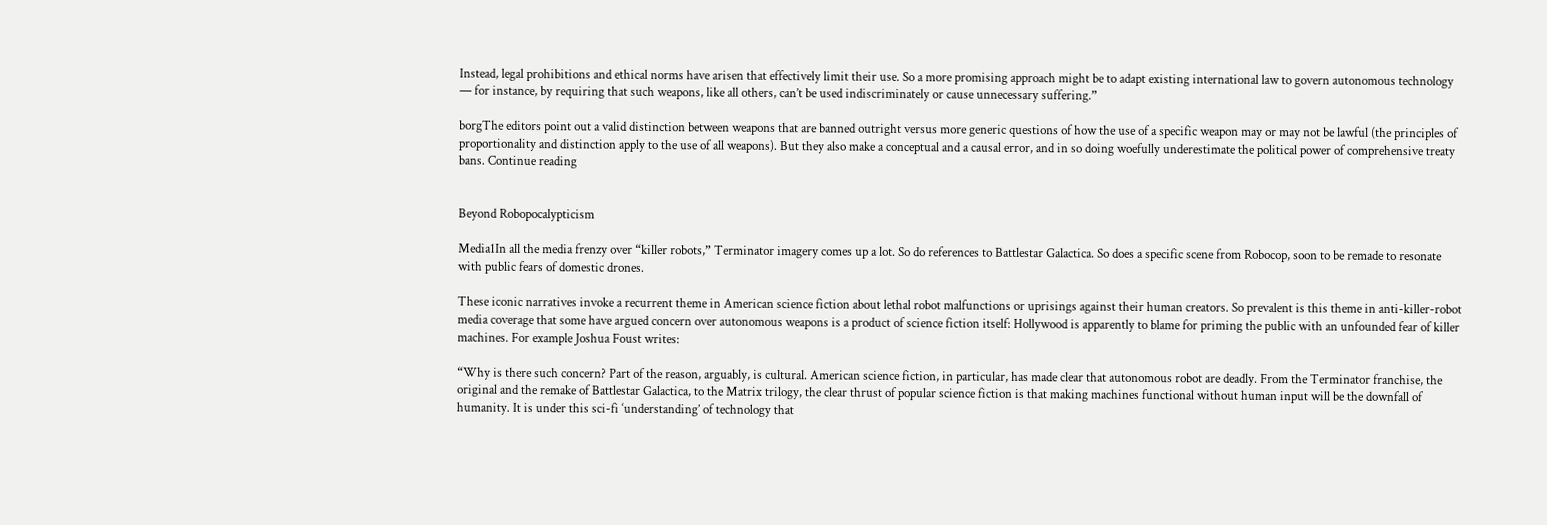Instead, legal prohibitions and ethical norms have arisen that effectively limit their use. So a more promising approach might be to adapt existing international law to govern autonomous technology — for instance, by requiring that such weapons, like all others, can’t be used indiscriminately or cause unnecessary suffering.”

borgThe editors point out a valid distinction between weapons that are banned outright versus more generic questions of how the use of a specific weapon may or may not be lawful (the principles of proportionality and distinction apply to the use of all weapons). But they also make a conceptual and a causal error, and in so doing woefully underestimate the political power of comprehensive treaty bans. Continue reading


Beyond Robopocalypticism

Media1In all the media frenzy over “killer robots,” Terminator imagery comes up a lot. So do references to Battlestar Galactica. So does a specific scene from Robocop, soon to be remade to resonate with public fears of domestic drones.

These iconic narratives invoke a recurrent theme in American science fiction about lethal robot malfunctions or uprisings against their human creators. So prevalent is this theme in anti-killer-robot media coverage that some have argued concern over autonomous weapons is a product of science fiction itself: Hollywood is apparently to blame for priming the public with an unfounded fear of killer machines. For example Joshua Foust writes:

“Why is there such concern? Part of the reason, arguably, is cultural. American science fiction, in particular, has made clear that autonomous robot are deadly. From the Terminator franchise, the original and the remake of Battlestar Galactica, to the Matrix trilogy, the clear thrust of popular science fiction is that making machines functional without human input will be the downfall of humanity. It is under this sci-fi ‘understanding’ of technology that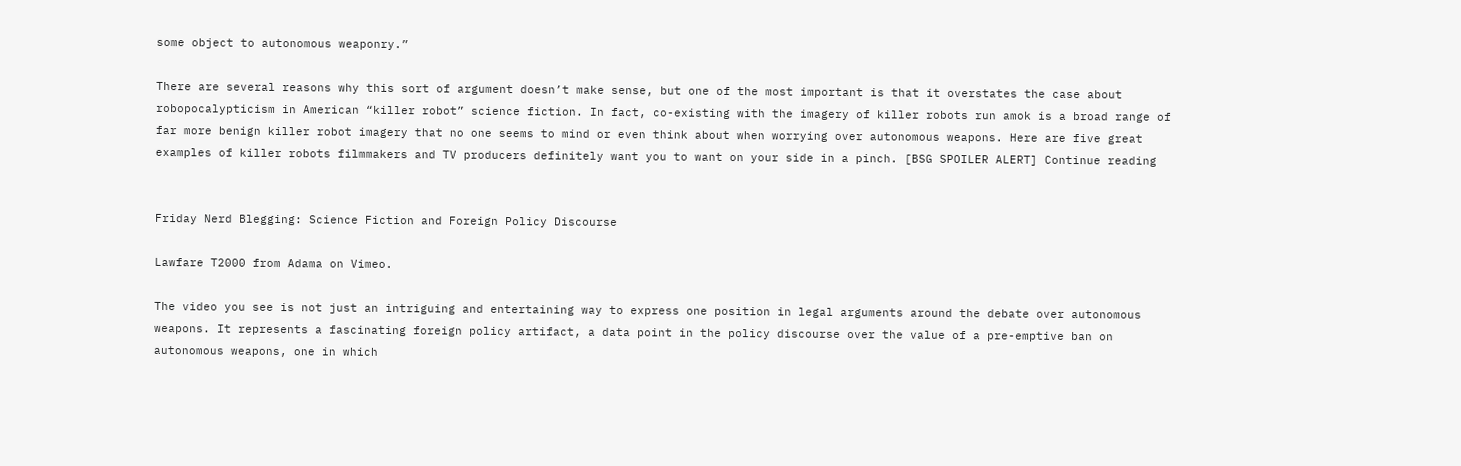some object to autonomous weaponry.”

There are several reasons why this sort of argument doesn’t make sense, but one of the most important is that it overstates the case about robopocalypticism in American “killer robot” science fiction. In fact, co-existing with the imagery of killer robots run amok is a broad range of far more benign killer robot imagery that no one seems to mind or even think about when worrying over autonomous weapons. Here are five great examples of killer robots filmmakers and TV producers definitely want you to want on your side in a pinch. [BSG SPOILER ALERT] Continue reading


Friday Nerd Blegging: Science Fiction and Foreign Policy Discourse

Lawfare T2000 from Adama on Vimeo.

The video you see is not just an intriguing and entertaining way to express one position in legal arguments around the debate over autonomous weapons. It represents a fascinating foreign policy artifact, a data point in the policy discourse over the value of a pre-emptive ban on autonomous weapons, one in which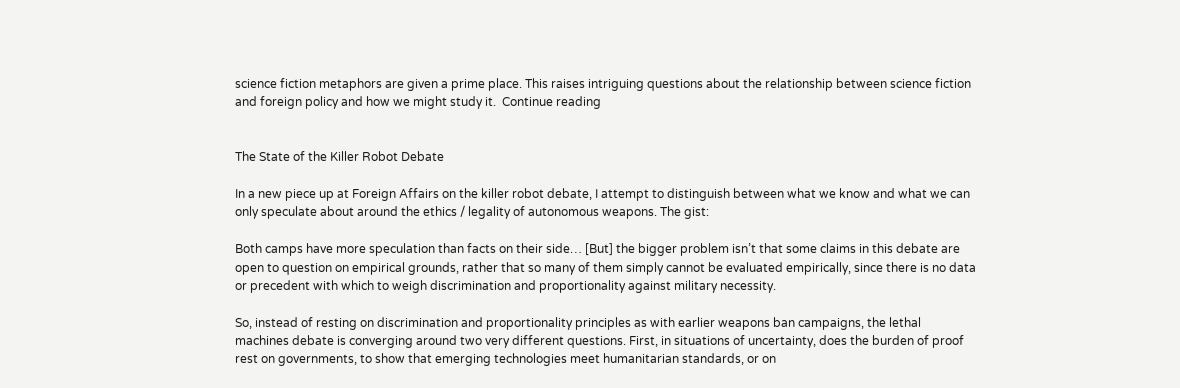science fiction metaphors are given a prime place. This raises intriguing questions about the relationship between science fiction and foreign policy and how we might study it.  Continue reading


The State of the Killer Robot Debate

In a new piece up at Foreign Affairs on the killer robot debate, I attempt to distinguish between what we know and what we can only speculate about around the ethics / legality of autonomous weapons. The gist:

Both camps have more speculation than facts on their side… [But] the bigger problem isn’t that some claims in this debate are open to question on empirical grounds, rather that so many of them simply cannot be evaluated empirically, since there is no data or precedent with which to weigh discrimination and proportionality against military necessity.

So, instead of resting on discrimination and proportionality principles as with earlier weapons ban campaigns, the lethal machines debate is converging around two very different questions. First, in situations of uncertainty, does the burden of proof rest on governments, to show that emerging technologies meet humanitarian standards, or on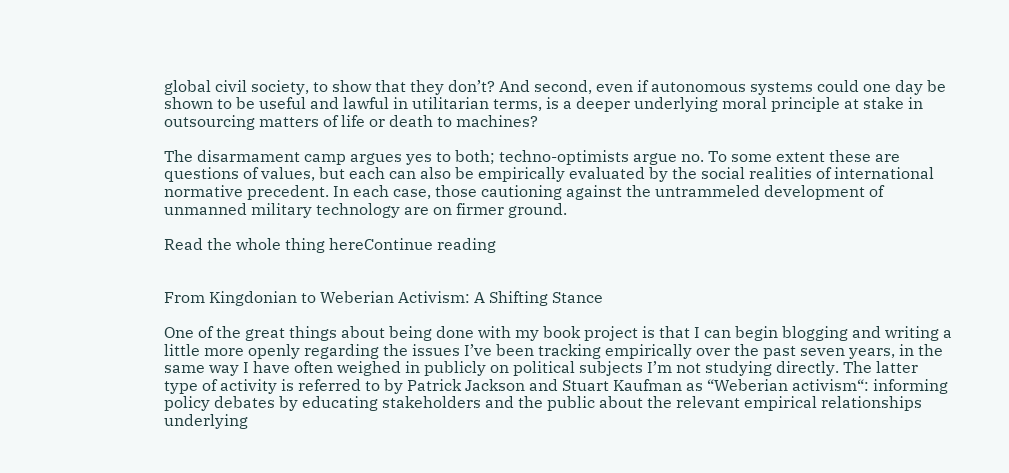global civil society, to show that they don’t? And second, even if autonomous systems could one day be shown to be useful and lawful in utilitarian terms, is a deeper underlying moral principle at stake in outsourcing matters of life or death to machines?

The disarmament camp argues yes to both; techno-optimists argue no. To some extent these are questions of values, but each can also be empirically evaluated by the social realities of international normative precedent. In each case, those cautioning against the untrammeled development of unmanned military technology are on firmer ground.

Read the whole thing hereContinue reading


From Kingdonian to Weberian Activism: A Shifting Stance

One of the great things about being done with my book project is that I can begin blogging and writing a little more openly regarding the issues I’ve been tracking empirically over the past seven years, in the same way I have often weighed in publicly on political subjects I’m not studying directly. The latter type of activity is referred to by Patrick Jackson and Stuart Kaufman as “Weberian activism“: informing policy debates by educating stakeholders and the public about the relevant empirical relationships underlying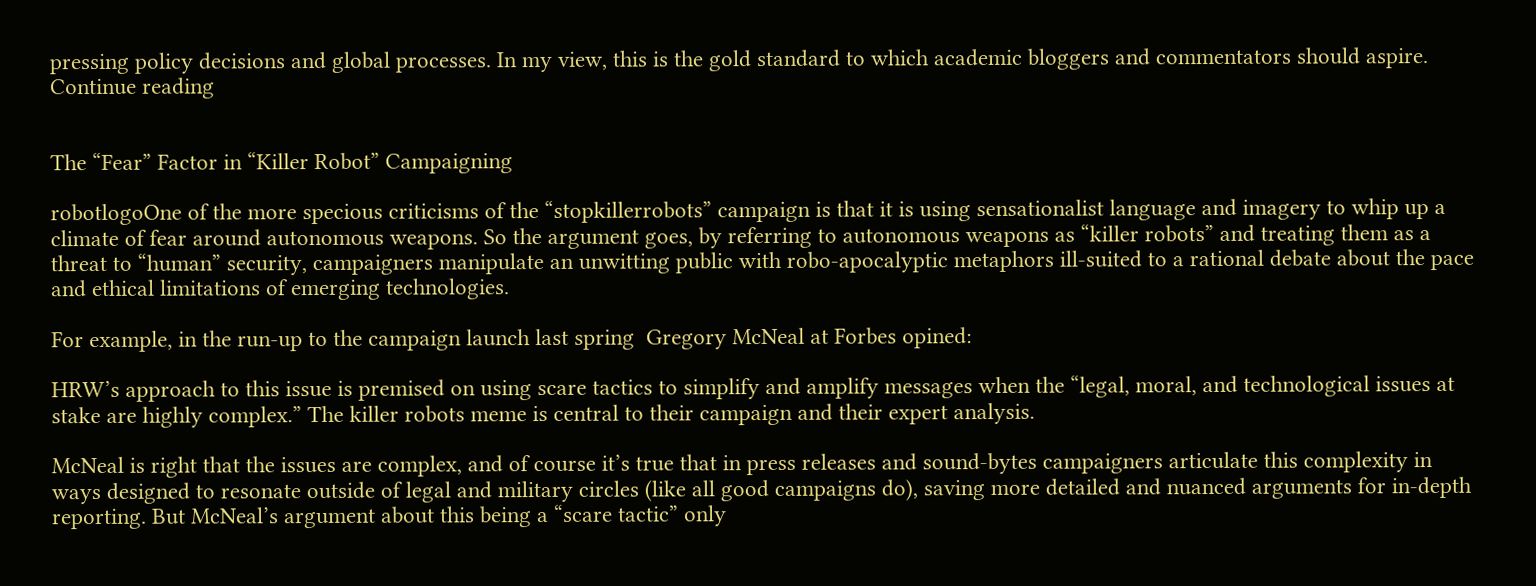pressing policy decisions and global processes. In my view, this is the gold standard to which academic bloggers and commentators should aspire. Continue reading


The “Fear” Factor in “Killer Robot” Campaigning

robotlogoOne of the more specious criticisms of the “stopkillerrobots” campaign is that it is using sensationalist language and imagery to whip up a climate of fear around autonomous weapons. So the argument goes, by referring to autonomous weapons as “killer robots” and treating them as a threat to “human” security, campaigners manipulate an unwitting public with robo-apocalyptic metaphors ill-suited to a rational debate about the pace and ethical limitations of emerging technologies.

For example, in the run-up to the campaign launch last spring  Gregory McNeal at Forbes opined:

HRW’s approach to this issue is premised on using scare tactics to simplify and amplify messages when the “legal, moral, and technological issues at stake are highly complex.” The killer robots meme is central to their campaign and their expert analysis.

McNeal is right that the issues are complex, and of course it’s true that in press releases and sound-bytes campaigners articulate this complexity in ways designed to resonate outside of legal and military circles (like all good campaigns do), saving more detailed and nuanced arguments for in-depth reporting. But McNeal’s argument about this being a “scare tactic” only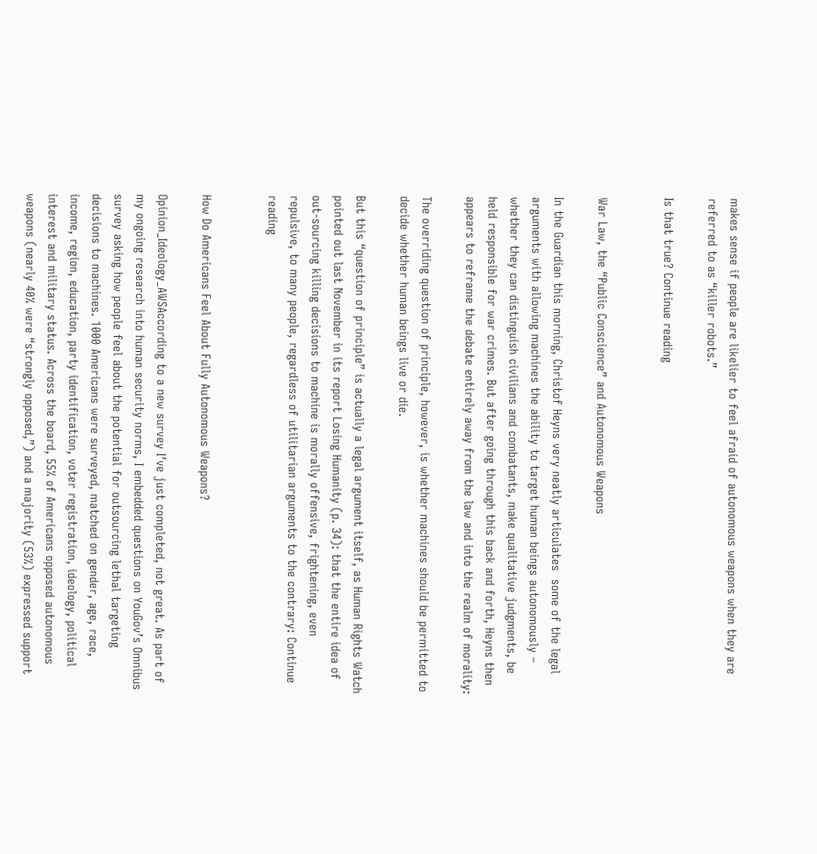makes sense if people are likelier to feel afraid of autonomous weapons when they are referred to as “killer robots.”

Is that true? Continue reading


War Law, the “Public Conscience” and Autonomous Weapons

In the Guardian this morning, Christof Heyns very neatly articulates  some of the legal arguments with allowing machines the ability to target human beings autonomously – whether they can distinguish civilians and combatants, make qualitative judgments, be held responsible for war crimes. But after going through this back and forth, Heyns then appears to reframe the debate entirely away from the law and into the realm of morality:

The overriding question of principle, however, is whether machines should be permitted to decide whether human beings live or die.

But this “question of principle” is actually a legal argument itself, as Human Rights Watch pointed out last November in its report Losing Humanity (p. 34): that the entire idea of out-sourcing killing decisions to machine is morally offensive, frightening, even repulsive, to many people, regardless of utilitarian arguments to the contrary: Continue reading


How Do Americans Feel About Fully Autonomous Weapons?

Opinion_Ideology_AWSAccording to a new survey I’ve just completed, not great. As part of my ongoing research into human security norms, I embedded questions on YouGov’s Omnibus survey asking how people feel about the potential for outsourcing lethal targeting decisions to machines. 1000 Americans were surveyed, matched on gender, age, race, income, region, education, party identification, voter registration, ideology, political interest and military status. Across the board, 55% of Americans opposed autonomous weapons (nearly 40% were “strongly opposed,”) and a majority (53%) expressed support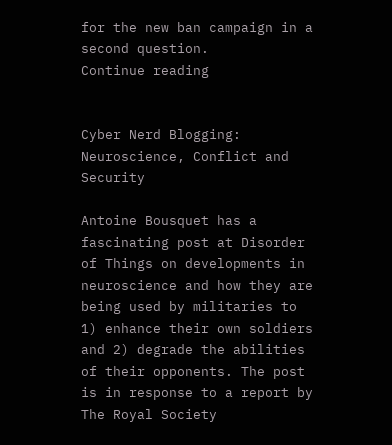for the new ban campaign in a second question.
Continue reading


Cyber Nerd Blogging: Neuroscience, Conflict and Security

Antoine Bousquet has a fascinating post at Disorder of Things on developments in neuroscience and how they are being used by militaries to 1) enhance their own soldiers and 2) degrade the abilities of their opponents. The post is in response to a report by The Royal Society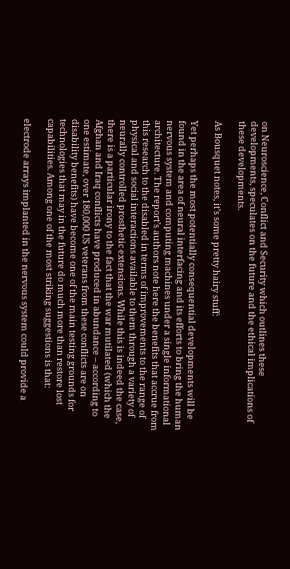on Neuroscience, Conflict and Security which outlines these developments, speculates on the future and the ethical implications of these developments.

As Bousquet notes, it’s some pretty hairy stuff:

Yet perhaps the most potentially consequential developments will be found in the area of neural interfacing and its efforts to bring the human nervous system and computing machines under a single informational architecture. The report’s authors note here the benefits that accrue from this research to the disabled in terms of improvements to the range of physical and social interactions available to them through a variety of neurally controlled prosthetic extensions. While this is indeed the case, there is a particular irony to the fact that the war mutilated (which the Afghan and Iraq conflicts have produced in abundance – according to one estimate, over 180,000 US veterans from these conflicts are on disability benefits) have become one of the main testing grounds for technologies that may in the future do much more than restore lost capabilities. Among one of the most striking suggestions is that:

electrode arrays implanted in the nervous system could provide a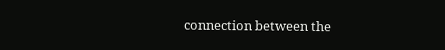connection between the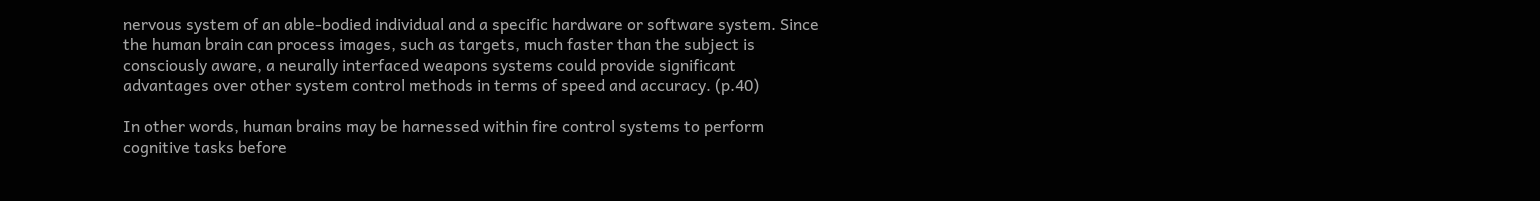nervous system of an able-bodied individual and a specific hardware or software system. Since the human brain can process images, such as targets, much faster than the subject is consciously aware, a neurally interfaced weapons systems could provide significant advantages over other system control methods in terms of speed and accuracy. (p.40)

In other words, human brains may be harnessed within fire control systems to perform cognitive tasks before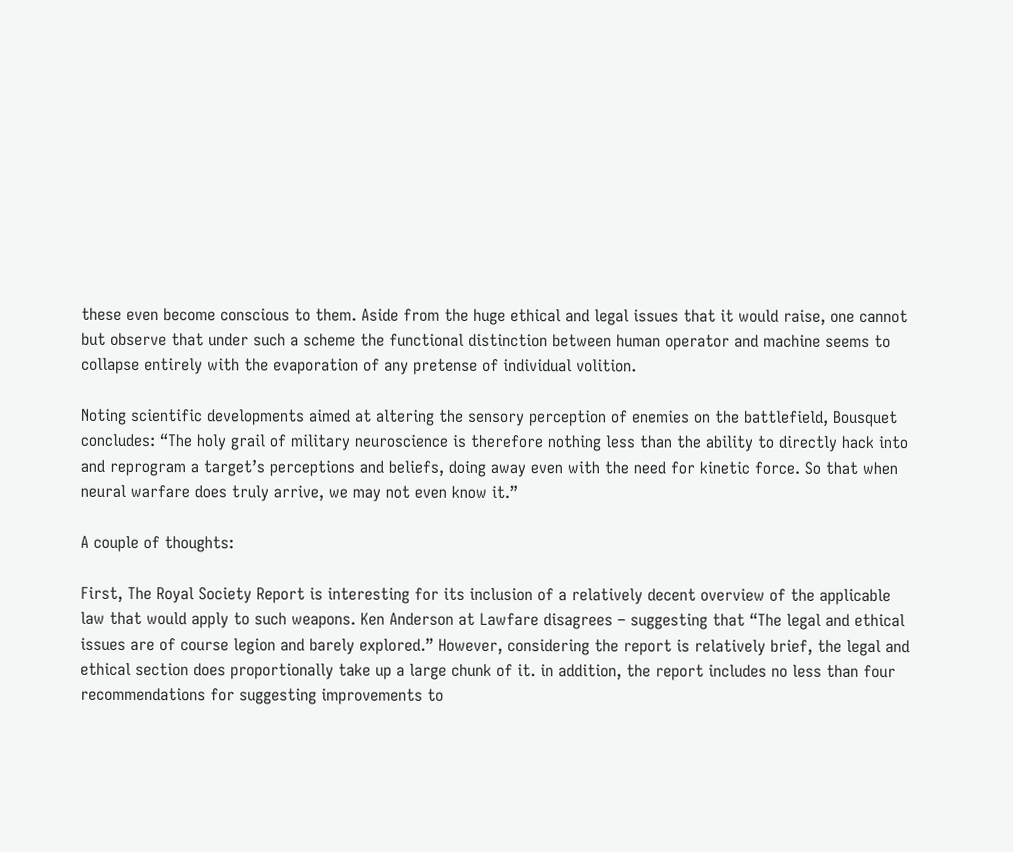these even become conscious to them. Aside from the huge ethical and legal issues that it would raise, one cannot but observe that under such a scheme the functional distinction between human operator and machine seems to collapse entirely with the evaporation of any pretense of individual volition.

Noting scientific developments aimed at altering the sensory perception of enemies on the battlefield, Bousquet concludes: “The holy grail of military neuroscience is therefore nothing less than the ability to directly hack into and reprogram a target’s perceptions and beliefs, doing away even with the need for kinetic force. So that when neural warfare does truly arrive, we may not even know it.”

A couple of thoughts:

First, The Royal Society Report is interesting for its inclusion of a relatively decent overview of the applicable law that would apply to such weapons. Ken Anderson at Lawfare disagrees – suggesting that “The legal and ethical issues are of course legion and barely explored.” However, considering the report is relatively brief, the legal and ethical section does proportionally take up a large chunk of it. in addition, the report includes no less than four recommendations for suggesting improvements to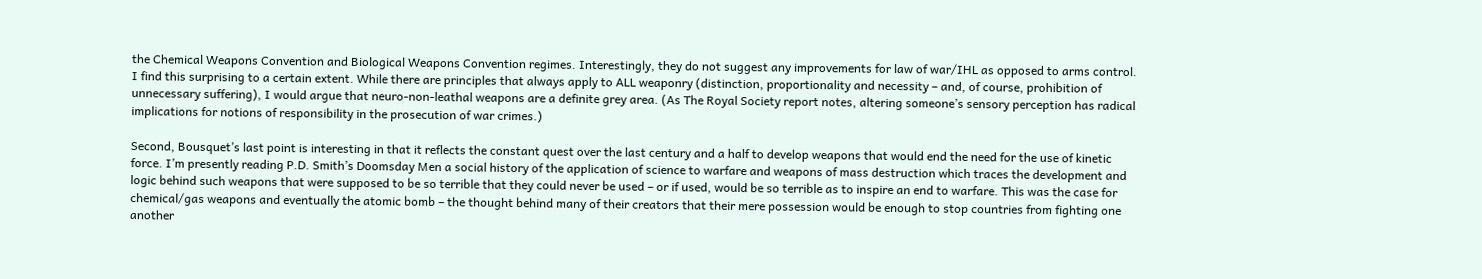the Chemical Weapons Convention and Biological Weapons Convention regimes. Interestingly, they do not suggest any improvements for law of war/IHL as opposed to arms control. I find this surprising to a certain extent. While there are principles that always apply to ALL weaponry (distinction, proportionality and necessity – and, of course, prohibition of unnecessary suffering), I would argue that neuro-non-leathal weapons are a definite grey area. (As The Royal Society report notes, altering someone’s sensory perception has radical implications for notions of responsibility in the prosecution of war crimes.)

Second, Bousquet’s last point is interesting in that it reflects the constant quest over the last century and a half to develop weapons that would end the need for the use of kinetic force. I’m presently reading P.D. Smith’s Doomsday Men a social history of the application of science to warfare and weapons of mass destruction which traces the development and logic behind such weapons that were supposed to be so terrible that they could never be used – or if used, would be so terrible as to inspire an end to warfare. This was the case for chemical/gas weapons and eventually the atomic bomb – the thought behind many of their creators that their mere possession would be enough to stop countries from fighting one another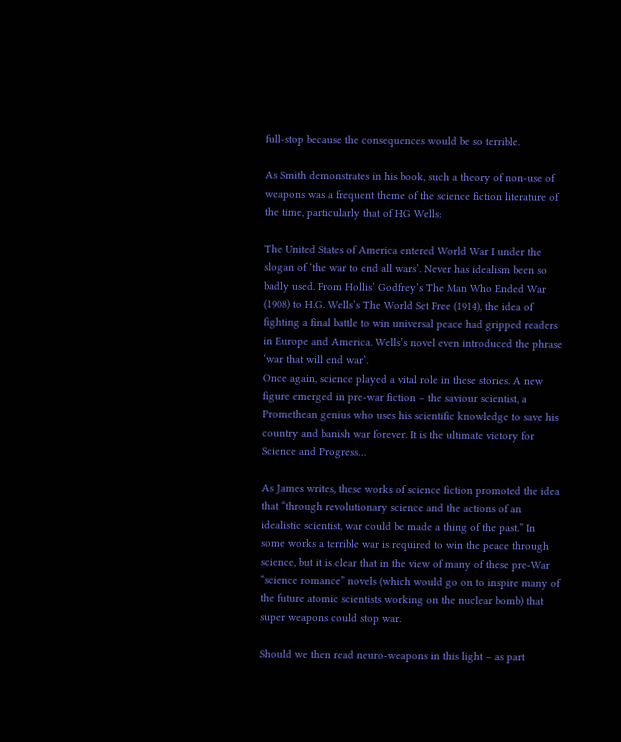full-stop because the consequences would be so terrible.

As Smith demonstrates in his book, such a theory of non-use of weapons was a frequent theme of the science fiction literature of the time, particularly that of HG Wells:

The United States of America entered World War I under the slogan of ‘the war to end all wars’. Never has idealism been so badly used. From Hollis’ Godfrey’s The Man Who Ended War (1908) to H.G. Wells’s The World Set Free (1914), the idea of fighting a final battle to win universal peace had gripped readers in Europe and America. Wells’s novel even introduced the phrase ‘war that will end war’.
Once again, science played a vital role in these stories. A new figure emerged in pre-war fiction – the saviour scientist, a Promethean genius who uses his scientific knowledge to save his country and banish war forever. It is the ultimate victory for Science and Progress…

As James writes, these works of science fiction promoted the idea that “through revolutionary science and the actions of an idealistic scientist, war could be made a thing of the past.” In some works a terrible war is required to win the peace through science, but it is clear that in the view of many of these pre-War “science romance” novels (which would go on to inspire many of the future atomic scientists working on the nuclear bomb) that super weapons could stop war.

Should we then read neuro-weapons in this light – as part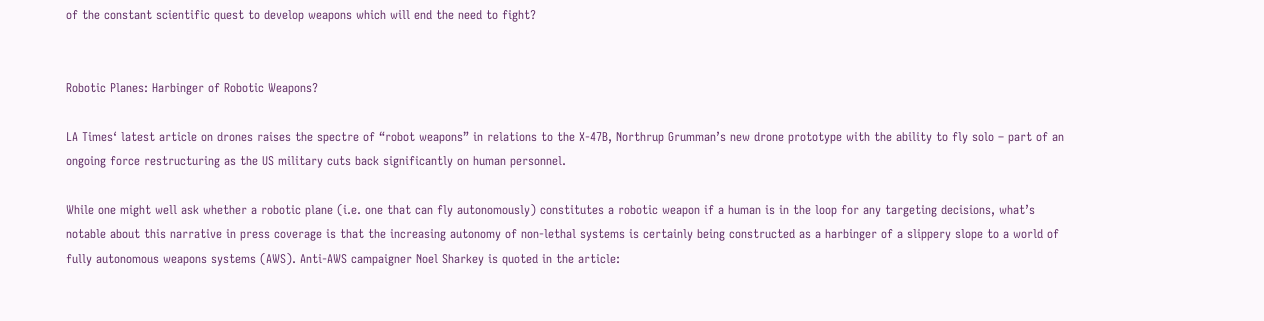of the constant scientific quest to develop weapons which will end the need to fight?


Robotic Planes: Harbinger of Robotic Weapons?

LA Times‘ latest article on drones raises the spectre of “robot weapons” in relations to the X-47B, Northrup Grumman’s new drone prototype with the ability to fly solo – part of an ongoing force restructuring as the US military cuts back significantly on human personnel.

While one might well ask whether a robotic plane (i.e. one that can fly autonomously) constitutes a robotic weapon if a human is in the loop for any targeting decisions, what’s notable about this narrative in press coverage is that the increasing autonomy of non-lethal systems is certainly being constructed as a harbinger of a slippery slope to a world of fully autonomous weapons systems (AWS). Anti-AWS campaigner Noel Sharkey is quoted in the article: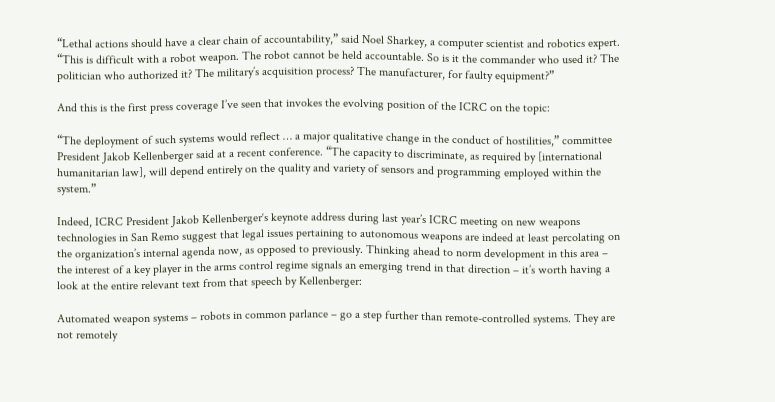“Lethal actions should have a clear chain of accountability,” said Noel Sharkey, a computer scientist and robotics expert. “This is difficult with a robot weapon. The robot cannot be held accountable. So is it the commander who used it? The politician who authorized it? The military’s acquisition process? The manufacturer, for faulty equipment?”

And this is the first press coverage I’ve seen that invokes the evolving position of the ICRC on the topic:

“The deployment of such systems would reflect … a major qualitative change in the conduct of hostilities,” committee President Jakob Kellenberger said at a recent conference. “The capacity to discriminate, as required by [international humanitarian law], will depend entirely on the quality and variety of sensors and programming employed within the system.”

Indeed, ICRC President Jakob Kellenberger‘s keynote address during last year’s ICRC meeting on new weapons technologies in San Remo suggest that legal issues pertaining to autonomous weapons are indeed at least percolating on the organization’s internal agenda now, as opposed to previously. Thinking ahead to norm development in this area – the interest of a key player in the arms control regime signals an emerging trend in that direction – it’s worth having a look at the entire relevant text from that speech by Kellenberger:

Automated weapon systems – robots in common parlance – go a step further than remote-controlled systems. They are not remotely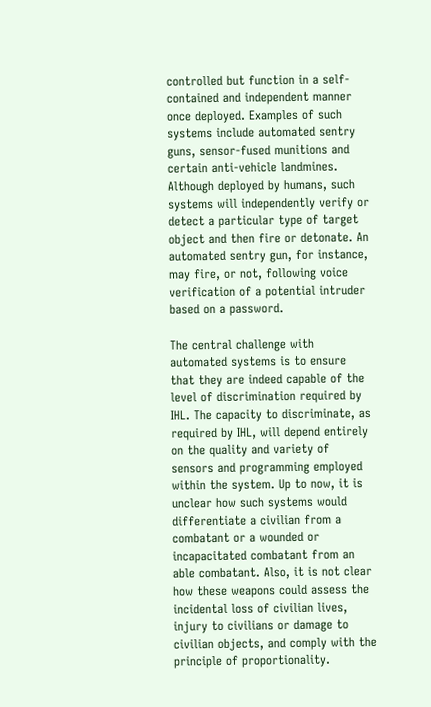controlled but function in a self-contained and independent manner once deployed. Examples of such systems include automated sentry guns, sensor-fused munitions and certain anti-vehicle landmines. Although deployed by humans, such systems will independently verify or detect a particular type of target object and then fire or detonate. An automated sentry gun, for instance, may fire, or not, following voice verification of a potential intruder based on a password.

The central challenge with automated systems is to ensure that they are indeed capable of the level of discrimination required by IHL. The capacity to discriminate, as required by IHL, will depend entirely on the quality and variety of sensors and programming employed within the system. Up to now, it is unclear how such systems would differentiate a civilian from a combatant or a wounded or incapacitated combatant from an able combatant. Also, it is not clear how these weapons could assess the incidental loss of civilian lives, injury to civilians or damage to civilian objects, and comply with the principle of proportionality.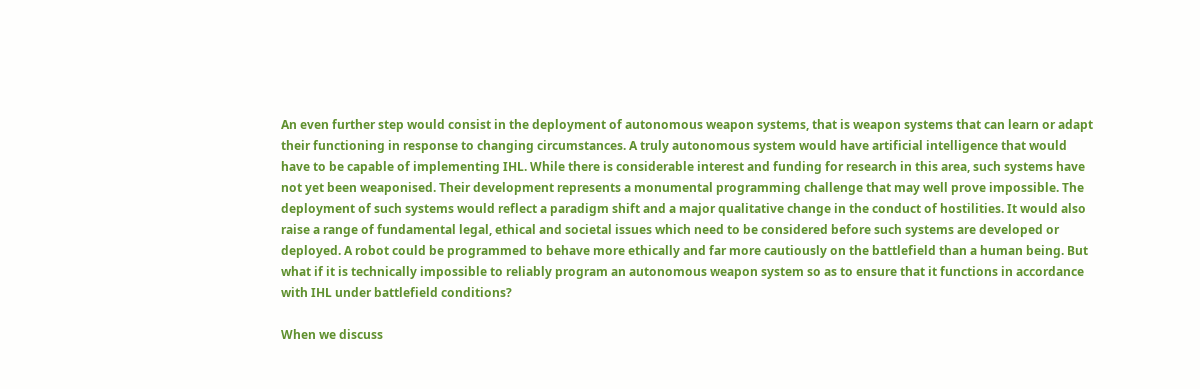An even further step would consist in the deployment of autonomous weapon systems, that is weapon systems that can learn or adapt their functioning in response to changing circumstances. A truly autonomous system would have artificial intelligence that would have to be capable of implementing IHL. While there is considerable interest and funding for research in this area, such systems have not yet been weaponised. Their development represents a monumental programming challenge that may well prove impossible. The deployment of such systems would reflect a paradigm shift and a major qualitative change in the conduct of hostilities. It would also raise a range of fundamental legal, ethical and societal issues which need to be considered before such systems are developed or deployed. A robot could be programmed to behave more ethically and far more cautiously on the battlefield than a human being. But what if it is technically impossible to reliably program an autonomous weapon system so as to ensure that it functions in accordance with IHL under battlefield conditions?

When we discuss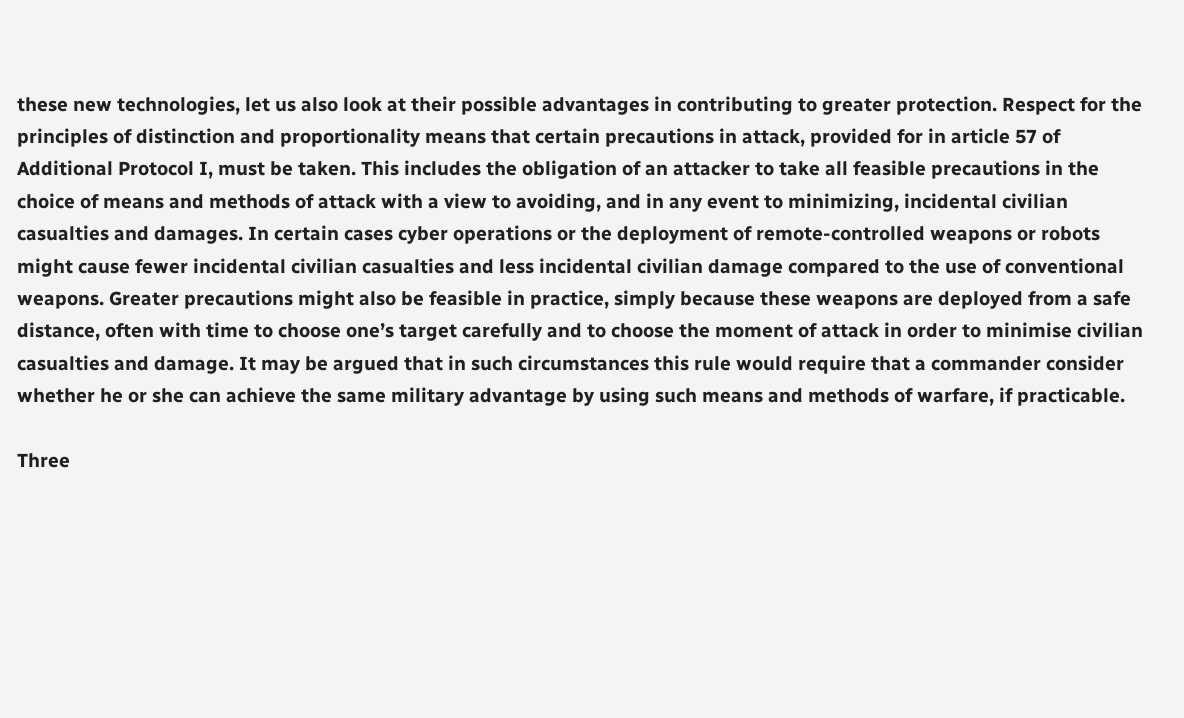these new technologies, let us also look at their possible advantages in contributing to greater protection. Respect for the principles of distinction and proportionality means that certain precautions in attack, provided for in article 57 of Additional Protocol I, must be taken. This includes the obligation of an attacker to take all feasible precautions in the choice of means and methods of attack with a view to avoiding, and in any event to minimizing, incidental civilian casualties and damages. In certain cases cyber operations or the deployment of remote-controlled weapons or robots might cause fewer incidental civilian casualties and less incidental civilian damage compared to the use of conventional weapons. Greater precautions might also be feasible in practice, simply because these weapons are deployed from a safe distance, often with time to choose one’s target carefully and to choose the moment of attack in order to minimise civilian casualties and damage. It may be argued that in such circumstances this rule would require that a commander consider whether he or she can achieve the same military advantage by using such means and methods of warfare, if practicable.

Three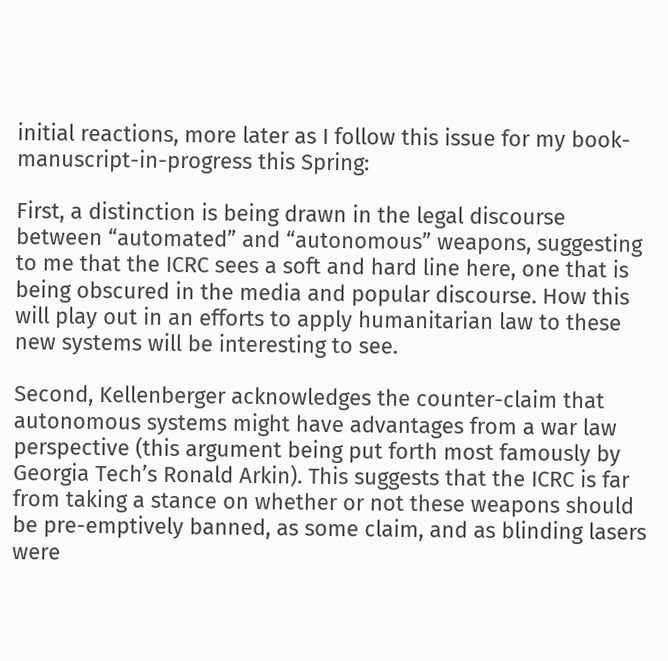initial reactions, more later as I follow this issue for my book-manuscript-in-progress this Spring:

First, a distinction is being drawn in the legal discourse between “automated” and “autonomous” weapons, suggesting to me that the ICRC sees a soft and hard line here, one that is being obscured in the media and popular discourse. How this will play out in an efforts to apply humanitarian law to these new systems will be interesting to see.

Second, Kellenberger acknowledges the counter-claim that autonomous systems might have advantages from a war law perspective (this argument being put forth most famously by Georgia Tech’s Ronald Arkin). This suggests that the ICRC is far from taking a stance on whether or not these weapons should be pre-emptively banned, as some claim, and as blinding lasers were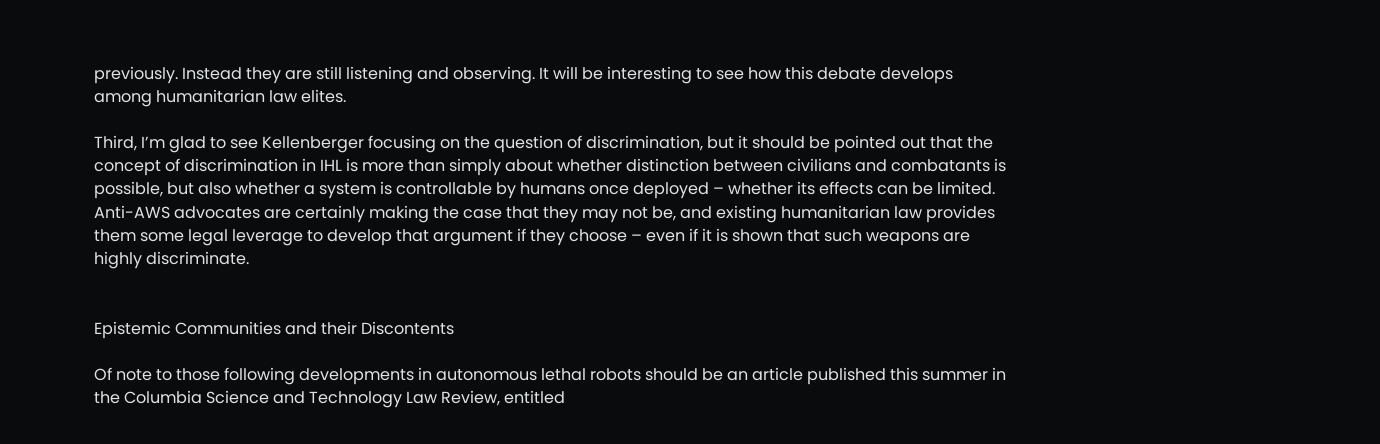previously. Instead they are still listening and observing. It will be interesting to see how this debate develops among humanitarian law elites.

Third, I’m glad to see Kellenberger focusing on the question of discrimination, but it should be pointed out that the concept of discrimination in IHL is more than simply about whether distinction between civilians and combatants is possible, but also whether a system is controllable by humans once deployed – whether its effects can be limited. Anti-AWS advocates are certainly making the case that they may not be, and existing humanitarian law provides them some legal leverage to develop that argument if they choose – even if it is shown that such weapons are highly discriminate.


Epistemic Communities and their Discontents

Of note to those following developments in autonomous lethal robots should be an article published this summer in the Columbia Science and Technology Law Review, entitled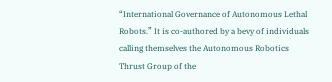“International Governance of Autonomous Lethal Robots.” It is co-authored by a bevy of individuals calling themselves the Autonomous Robotics Thrust Group of the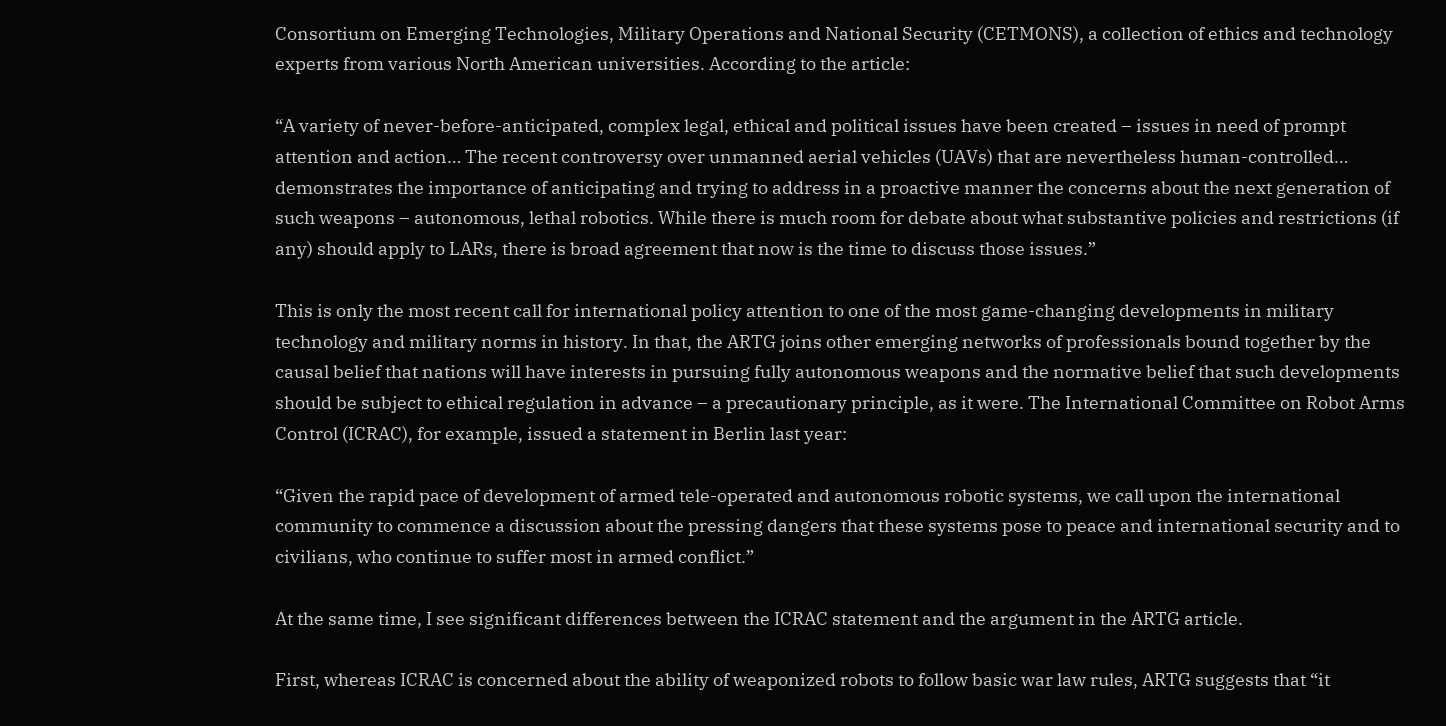Consortium on Emerging Technologies, Military Operations and National Security (CETMONS), a collection of ethics and technology experts from various North American universities. According to the article:

“A variety of never-before-anticipated, complex legal, ethical and political issues have been created – issues in need of prompt attention and action… The recent controversy over unmanned aerial vehicles (UAVs) that are nevertheless human-controlled… demonstrates the importance of anticipating and trying to address in a proactive manner the concerns about the next generation of such weapons – autonomous, lethal robotics. While there is much room for debate about what substantive policies and restrictions (if any) should apply to LARs, there is broad agreement that now is the time to discuss those issues.”

This is only the most recent call for international policy attention to one of the most game-changing developments in military technology and military norms in history. In that, the ARTG joins other emerging networks of professionals bound together by the causal belief that nations will have interests in pursuing fully autonomous weapons and the normative belief that such developments should be subject to ethical regulation in advance – a precautionary principle, as it were. The International Committee on Robot Arms Control (ICRAC), for example, issued a statement in Berlin last year:

“Given the rapid pace of development of armed tele-operated and autonomous robotic systems, we call upon the international community to commence a discussion about the pressing dangers that these systems pose to peace and international security and to civilians, who continue to suffer most in armed conflict.”

At the same time, I see significant differences between the ICRAC statement and the argument in the ARTG article.

First, whereas ICRAC is concerned about the ability of weaponized robots to follow basic war law rules, ARTG suggests that “it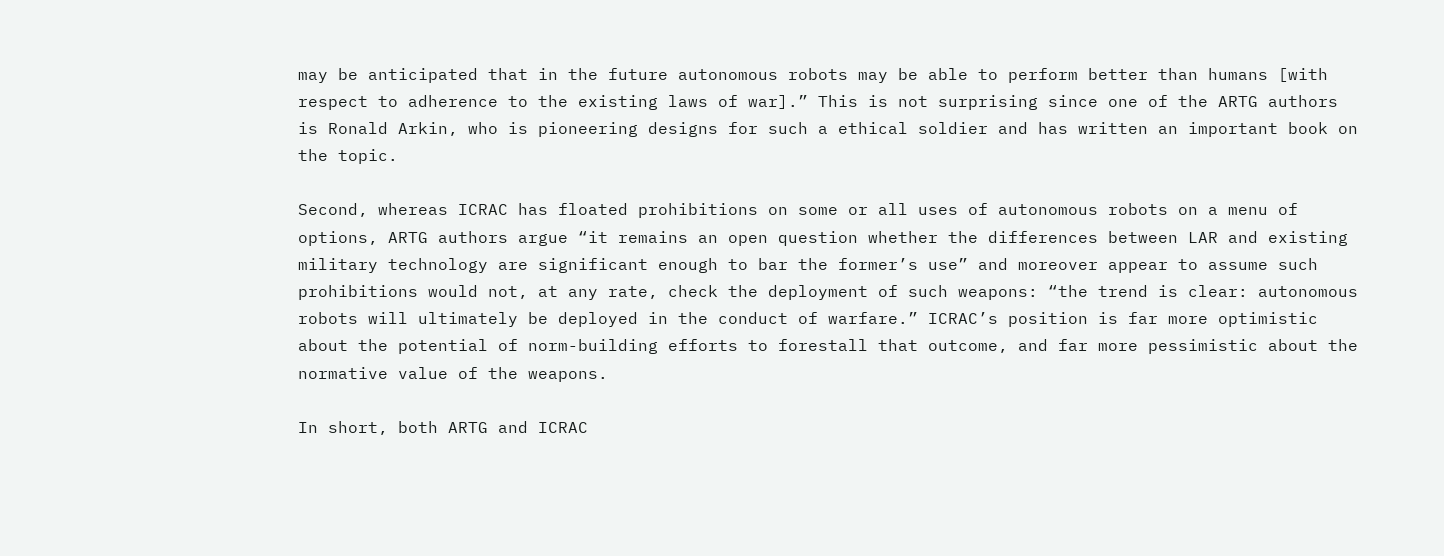may be anticipated that in the future autonomous robots may be able to perform better than humans [with respect to adherence to the existing laws of war].” This is not surprising since one of the ARTG authors is Ronald Arkin, who is pioneering designs for such a ethical soldier and has written an important book on the topic.

Second, whereas ICRAC has floated prohibitions on some or all uses of autonomous robots on a menu of options, ARTG authors argue “it remains an open question whether the differences between LAR and existing military technology are significant enough to bar the former’s use” and moreover appear to assume such prohibitions would not, at any rate, check the deployment of such weapons: “the trend is clear: autonomous robots will ultimately be deployed in the conduct of warfare.” ICRAC’s position is far more optimistic about the potential of norm-building efforts to forestall that outcome, and far more pessimistic about the normative value of the weapons.

In short, both ARTG and ICRAC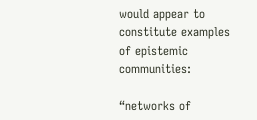would appear to constitute examples of epistemic communities:

“networks of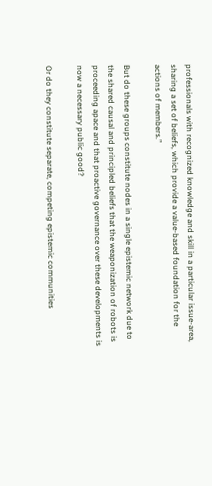professionals with recognized knowledge and skill in a particular issue-area, sharing a set of beliefs, which provide a value-based foundation for the actions of members.”

But do these groups constitute nodes in a single epistemic network due to the shared causal and principled beliefs that the weaponization of robots is proceeding apace and that proactive governance over these developments is now a necessary public good?

Or do they constitute separate, competing epistemic communities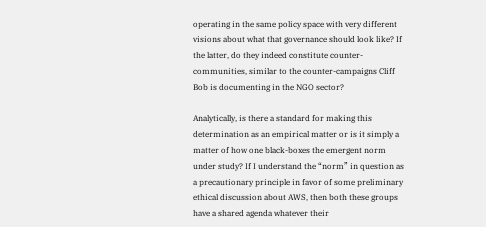operating in the same policy space with very different visions about what that governance should look like? If the latter, do they indeed constitute counter-communities, similar to the counter-campaigns Cliff Bob is documenting in the NGO sector?

Analytically, is there a standard for making this determination as an empirical matter or is it simply a matter of how one black-boxes the emergent norm under study? If I understand the “norm” in question as a precautionary principle in favor of some preliminary ethical discussion about AWS, then both these groups have a shared agenda whatever their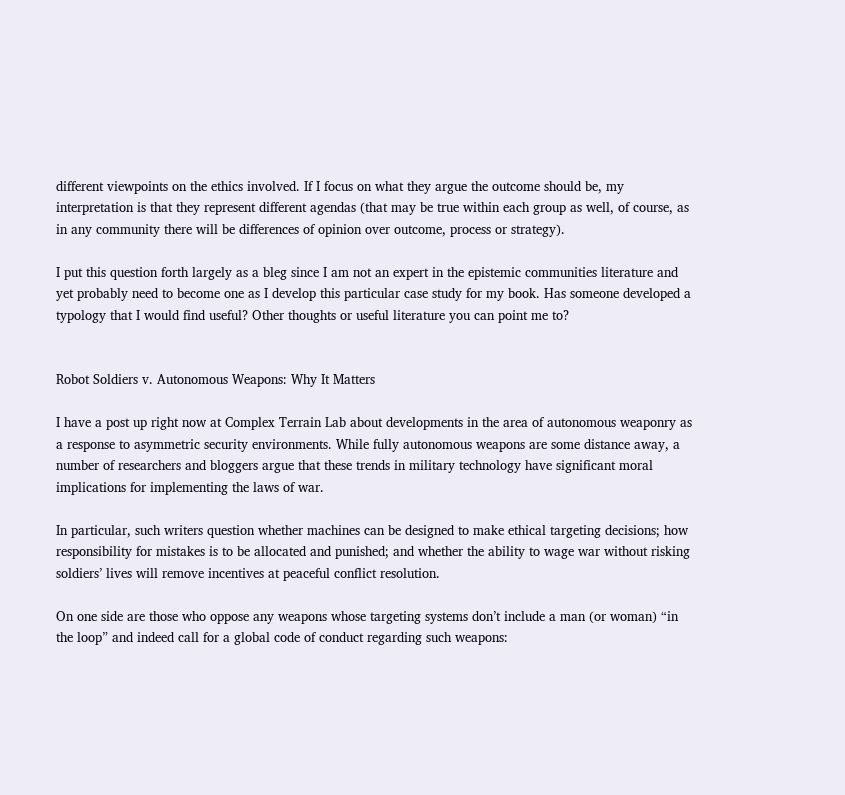different viewpoints on the ethics involved. If I focus on what they argue the outcome should be, my interpretation is that they represent different agendas (that may be true within each group as well, of course, as in any community there will be differences of opinion over outcome, process or strategy).

I put this question forth largely as a bleg since I am not an expert in the epistemic communities literature and yet probably need to become one as I develop this particular case study for my book. Has someone developed a typology that I would find useful? Other thoughts or useful literature you can point me to?


Robot Soldiers v. Autonomous Weapons: Why It Matters

I have a post up right now at Complex Terrain Lab about developments in the area of autonomous weaponry as a response to asymmetric security environments. While fully autonomous weapons are some distance away, a number of researchers and bloggers argue that these trends in military technology have significant moral implications for implementing the laws of war.

In particular, such writers question whether machines can be designed to make ethical targeting decisions; how responsibility for mistakes is to be allocated and punished; and whether the ability to wage war without risking soldiers’ lives will remove incentives at peaceful conflict resolution.

On one side are those who oppose any weapons whose targeting systems don’t include a man (or woman) “in the loop” and indeed call for a global code of conduct regarding such weapons: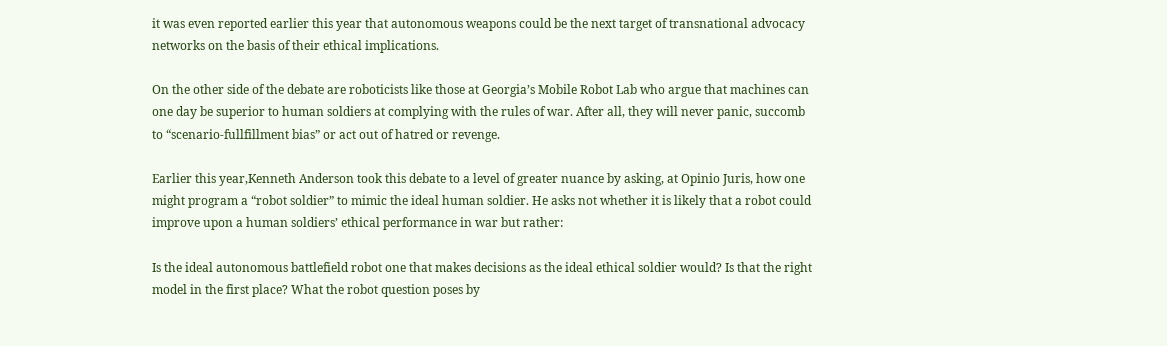it was even reported earlier this year that autonomous weapons could be the next target of transnational advocacy networks on the basis of their ethical implications.

On the other side of the debate are roboticists like those at Georgia’s Mobile Robot Lab who argue that machines can one day be superior to human soldiers at complying with the rules of war. After all, they will never panic, succomb to “scenario-fullfillment bias” or act out of hatred or revenge.

Earlier this year,Kenneth Anderson took this debate to a level of greater nuance by asking, at Opinio Juris, how one might program a “robot soldier” to mimic the ideal human soldier. He asks not whether it is likely that a robot could improve upon a human soldiers’ ethical performance in war but rather:

Is the ideal autonomous battlefield robot one that makes decisions as the ideal ethical soldier would? Is that the right model in the first place? What the robot question poses by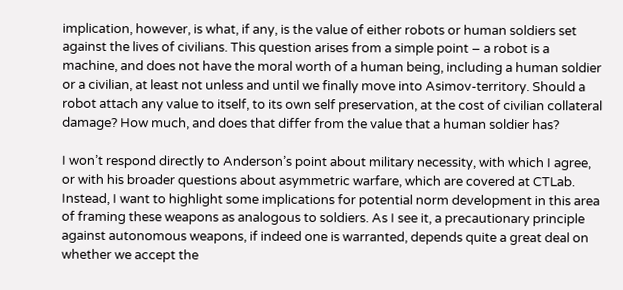implication, however, is what, if any, is the value of either robots or human soldiers set against the lives of civilians. This question arises from a simple point – a robot is a machine, and does not have the moral worth of a human being, including a human soldier or a civilian, at least not unless and until we finally move into Asimov-territory. Should a robot attach any value to itself, to its own self preservation, at the cost of civilian collateral damage? How much, and does that differ from the value that a human soldier has?

I won’t respond directly to Anderson’s point about military necessity, with which I agree, or with his broader questions about asymmetric warfare, which are covered at CTLab. Instead, I want to highlight some implications for potential norm development in this area of framing these weapons as analogous to soldiers. As I see it, a precautionary principle against autonomous weapons, if indeed one is warranted, depends quite a great deal on whether we accept the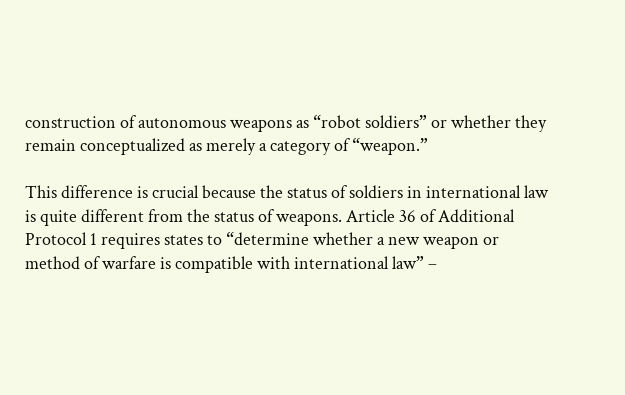construction of autonomous weapons as “robot soldiers” or whether they remain conceptualized as merely a category of “weapon.”

This difference is crucial because the status of soldiers in international law is quite different from the status of weapons. Article 36 of Additional Protocol 1 requires states to “determine whether a new weapon or method of warfare is compatible with international law” –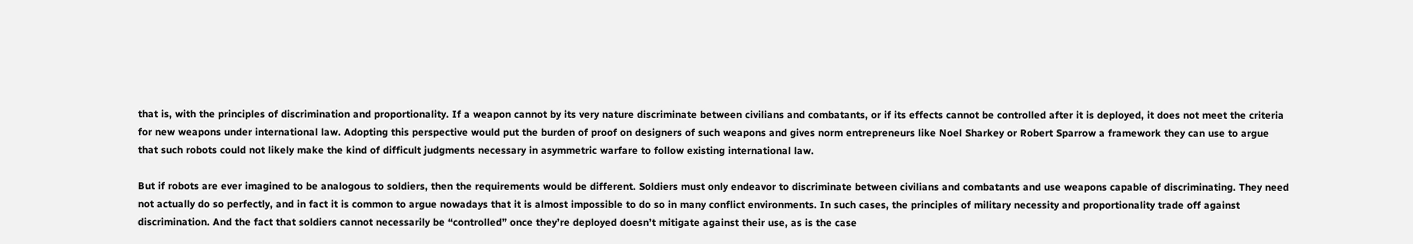that is, with the principles of discrimination and proportionality. If a weapon cannot by its very nature discriminate between civilians and combatants, or if its effects cannot be controlled after it is deployed, it does not meet the criteria for new weapons under international law. Adopting this perspective would put the burden of proof on designers of such weapons and gives norm entrepreneurs like Noel Sharkey or Robert Sparrow a framework they can use to argue that such robots could not likely make the kind of difficult judgments necessary in asymmetric warfare to follow existing international law.

But if robots are ever imagined to be analogous to soldiers, then the requirements would be different. Soldiers must only endeavor to discriminate between civilians and combatants and use weapons capable of discriminating. They need not actually do so perfectly, and in fact it is common to argue nowadays that it is almost impossible to do so in many conflict environments. In such cases, the principles of military necessity and proportionality trade off against discrimination. And the fact that soldiers cannot necessarily be “controlled” once they’re deployed doesn’t mitigate against their use, as is the case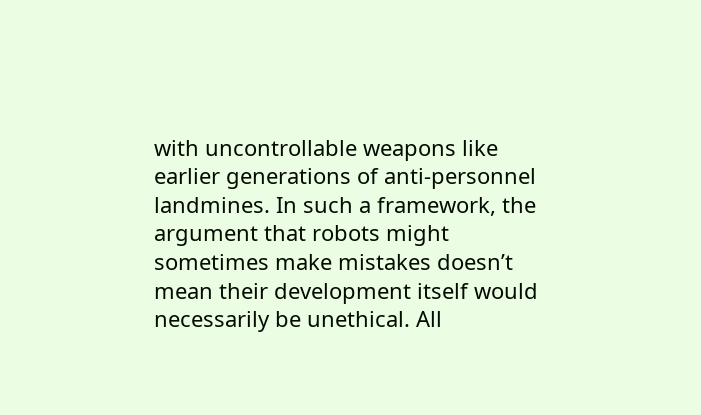with uncontrollable weapons like earlier generations of anti-personnel landmines. In such a framework, the argument that robots might sometimes make mistakes doesn’t mean their development itself would necessarily be unethical. All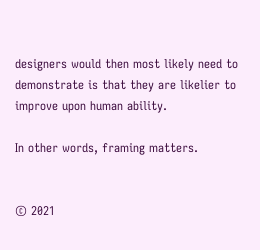designers would then most likely need to demonstrate is that they are likelier to improve upon human ability.

In other words, framing matters.


© 2021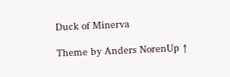Duck of Minerva

Theme by Anders NorenUp ↑